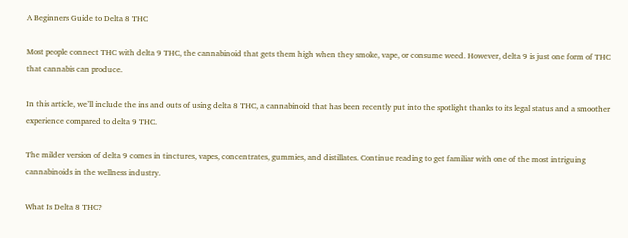A Beginners Guide to Delta 8 THC

Most people connect THC with delta 9 THC, the cannabinoid that gets them high when they smoke, vape, or consume weed. However, delta 9 is just one form of THC that cannabis can produce.

In this article, we’ll include the ins and outs of using delta 8 THC, a cannabinoid that has been recently put into the spotlight thanks to its legal status and a smoother experience compared to delta 9 THC.

The milder version of delta 9 comes in tinctures, vapes, concentrates, gummies, and distillates. Continue reading to get familiar with one of the most intriguing cannabinoids in the wellness industry.

What Is Delta 8 THC?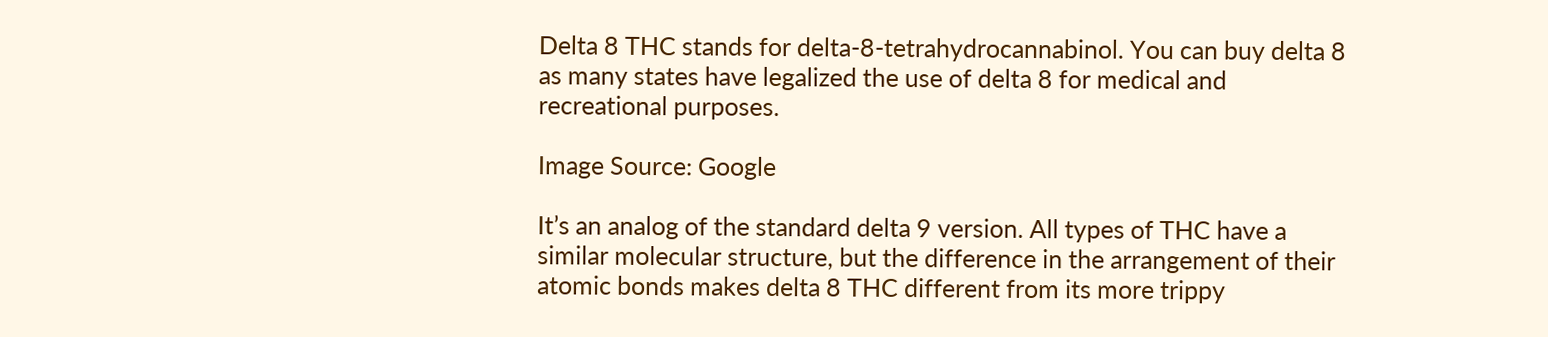Delta 8 THC stands for delta-8-tetrahydrocannabinol. You can buy delta 8 as many states have legalized the use of delta 8 for medical and recreational purposes.

Image Source: Google

It’s an analog of the standard delta 9 version. All types of THC have a similar molecular structure, but the difference in the arrangement of their atomic bonds makes delta 8 THC different from its more trippy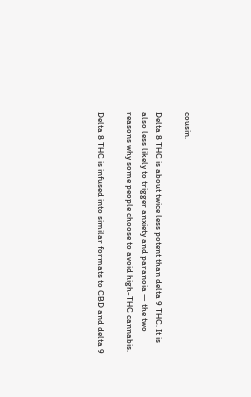cousin.

Delta 8 THC is about twice less potent than delta 9 THC. It is also less likely to trigger anxiety and paranoia — the two reasons why some people choose to avoid high-THC cannabis.

Delta 8 THC is infused into similar formats to CBD and delta 9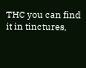THC you can find it in tinctures,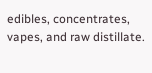edibles, concentrates, vapes, and raw distillate.